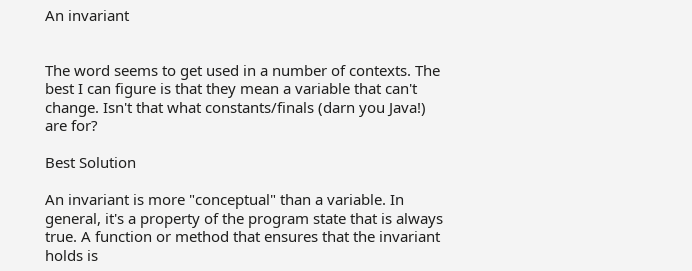An invariant


The word seems to get used in a number of contexts. The best I can figure is that they mean a variable that can't change. Isn't that what constants/finals (darn you Java!) are for?

Best Solution

An invariant is more "conceptual" than a variable. In general, it's a property of the program state that is always true. A function or method that ensures that the invariant holds is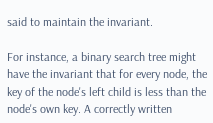said to maintain the invariant.

For instance, a binary search tree might have the invariant that for every node, the key of the node's left child is less than the node's own key. A correctly written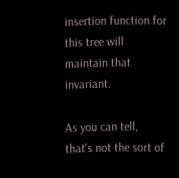insertion function for this tree will maintain that invariant.

As you can tell, that's not the sort of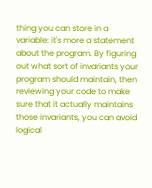thing you can store in a variable: it's more a statement about the program. By figuring out what sort of invariants your program should maintain, then reviewing your code to make sure that it actually maintains those invariants, you can avoid logical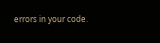errors in your code.